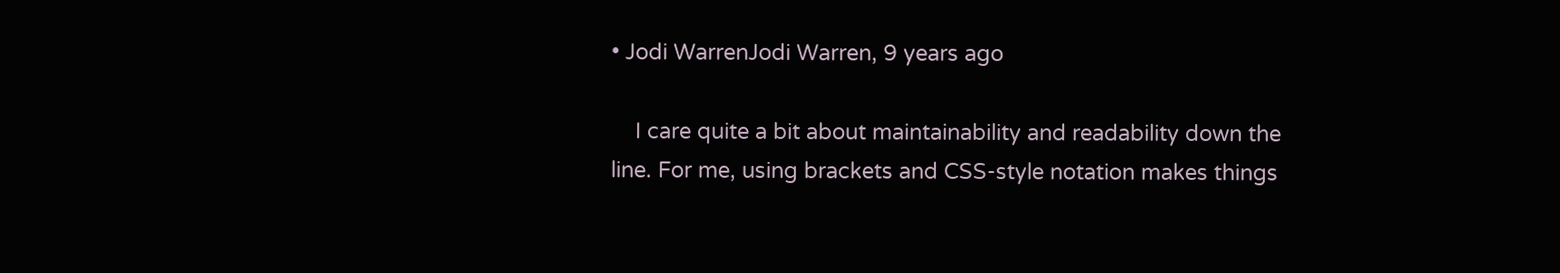• Jodi WarrenJodi Warren, 9 years ago

    I care quite a bit about maintainability and readability down the line. For me, using brackets and CSS-style notation makes things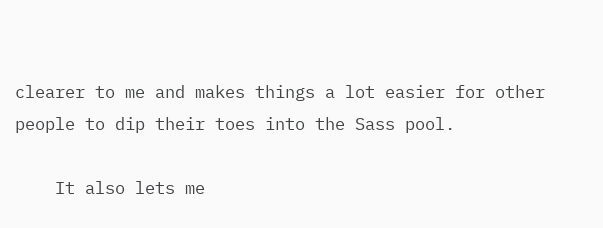clearer to me and makes things a lot easier for other people to dip their toes into the Sass pool.

    It also lets me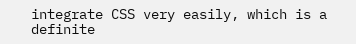integrate CSS very easily, which is a definite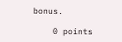bonus.

    0 points